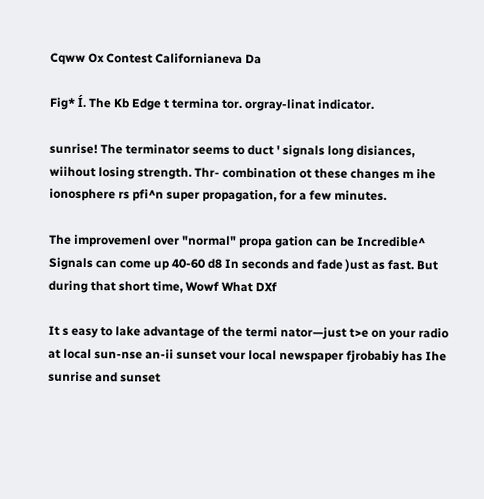Cqww Ox Contest Californianeva Da

Fig* Í. The Kb Edge t termina tor. orgray-linat indicator.

sunrise! The terminator seems to duct ' signals long disiances, wiihout losing strength. Thr- combination ot these changes m ihe ionosphere rs pfi^n super propagation, for a few minutes.

The improvemenl over "normal" propa gation can be Incredible^ Signals can come up 40-60 d8 In seconds and fade )ust as fast. But during that short time, Wowf What DXf

It s easy to lake advantage of the termi nator—just t>e on your radio at local sun-nse an-ii sunset vour local newspaper fjrobabiy has Ihe sunrise and sunset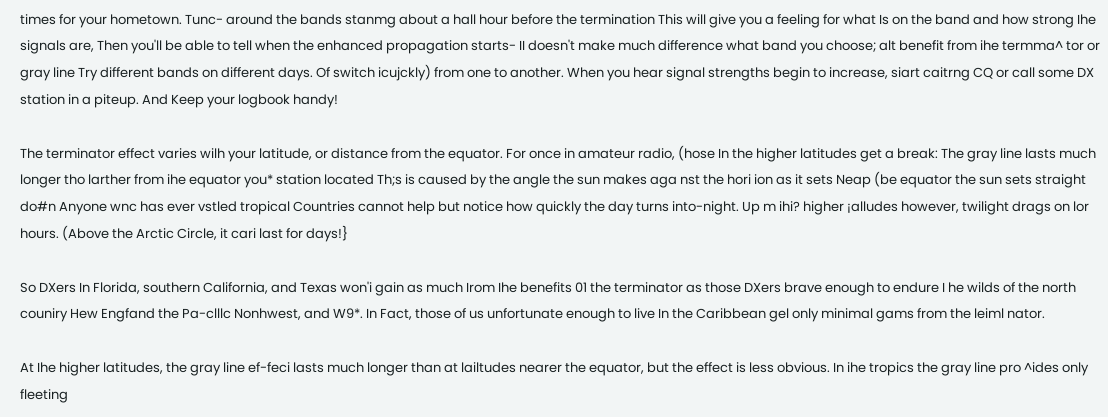times for your hometown. Tunc- around the bands stanmg about a hall hour before the termination This will give you a feeling for what Is on the band and how strong Ihe signals are, Then you'll be able to tell when the enhanced propagation starts- II doesn't make much difference what band you choose; alt benefit from ihe termma^ tor or gray line Try different bands on different days. Of switch icujckly) from one to another. When you hear signal strengths begin to increase, siart caitrng CQ or call some DX station in a piteup. And Keep your logbook handy!

The terminator effect varies wilh your latitude, or distance from the equator. For once in amateur radio, (hose In the higher latitudes get a break: The gray line lasts much longer tho larther from ihe equator you* station located Th;s is caused by the angle the sun makes aga nst the hori ion as it sets Neap (be equator the sun sets straight do#n Anyone wnc has ever vstled tropical Countries cannot help but notice how quickly the day turns into-night. Up m ihi? higher ¡alludes however, twilight drags on lor hours. (Above the Arctic Circle, it cari last for days!}

So DXers In Florida, southern California, and Texas won'i gain as much Irom Ihe benefits 01 the terminator as those DXers brave enough to endure I he wilds of the north couniry Hew Engfand the Pa-clllc Nonhwest, and W9*. In Fact, those of us unfortunate enough to live In the Caribbean gel only minimal gams from the leiml nator.

At Ihe higher latitudes, the gray line ef-feci lasts much longer than at lailtudes nearer the equator, but the effect is less obvious. In ihe tropics the gray line pro ^ides only fleeting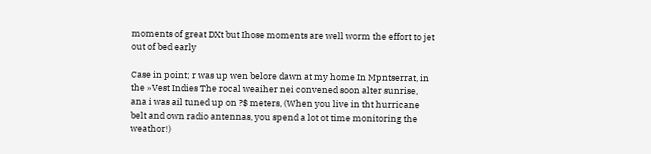moments of great DXt but Ihose moments are well worm the effort to jet out of bed early

Case in point; r was up wen belore dawn at my home In Mpntserrat, in the »Vest Indies The rocal weaiher nei convened soon alter sunrise, ana i was ail tuned up on ?$ meters, (When you live in tht hurricane belt and own radio antennas, you spend a lot ot time monitoring the weathor!)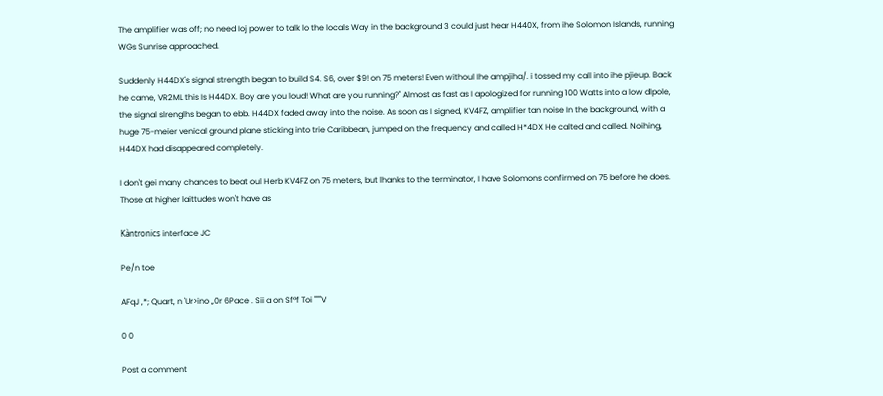The amplifier was off; no need Ioj power to talk lo the locals Way in the background 3 could just hear H440X, from ihe Solomon Islands, running WGs Sunrise approached.

Suddenly H44DX's signal strength began to build S4. S6, over $9! on 75 meters! Even withoul Ihe ampjiha/. i tossed my call into ihe pjieup. Back he came, VR2ML this Is H44DX. Boy are you loud! What are you running?" Almost as fast as I apologized for running 100 Watts into a low dlpole, the signal slrenglhs began to ebb. H44DX faded away into the noise. As soon as I signed, KV4FZ, amplifier tan noise In the background, with a huge 75-meier venical ground plane sticking into trie Caribbean, jumped on the frequency and called H*4DX He calted and called. Noihing, H44DX had disappeared completely.

I don't gei many chances to beat oul Herb KV4FZ on 75 meters, but lhanks to the terminator, I have Solomons confirmed on 75 before he does. Those at higher laittudes won't have as

Kàntronics interface JC

Pe/n toe

AFqJ ,*; Quart, n 'Ur>ino „0r 6Pace . Sii a on Sf°f Toi """'V

0 0

Post a comment